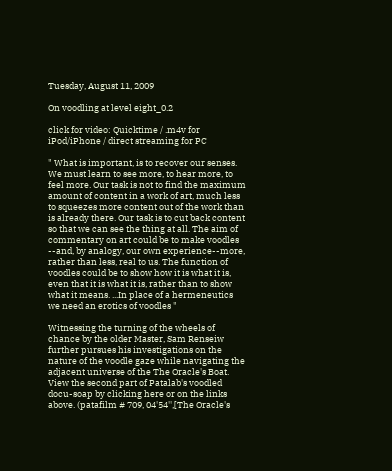Tuesday, August 11, 2009

On voodling at level eight_0.2

click for video: Quicktime / .m4v for iPod/iPhone / direct streaming for PC

" What is important, is to recover our senses. We must learn to see more, to hear more, to feel more. Our task is not to find the maximum amount of content in a work of art, much less to squeezes more content out of the work than is already there. Our task is to cut back content so that we can see the thing at all. The aim of commentary on art could be to make voodles --and, by analogy, our own experience--more, rather than less, real to us. The function of voodles could be to show how it is what it is, even that it is what it is, rather than to show what it means. ...In place of a hermeneutics we need an erotics of voodles "

Witnessing the turning of the wheels of chance by the older Master, Sam Renseiw further pursues his investigations on the nature of the voodle gaze while navigating the adjacent universe of the The Oracle's Boat. View the second part of Patalab's voodled docu-soap by clicking here or on the links above. (patafilm # 709, 04'54'',[The Oracle's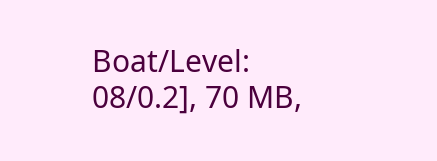Boat/Level: 08/0.2], 70 MB,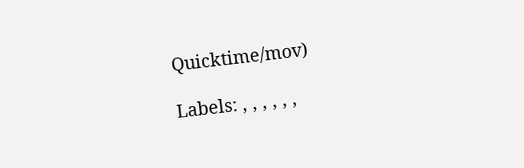Quicktime/mov)

Labels: , , , , , ,